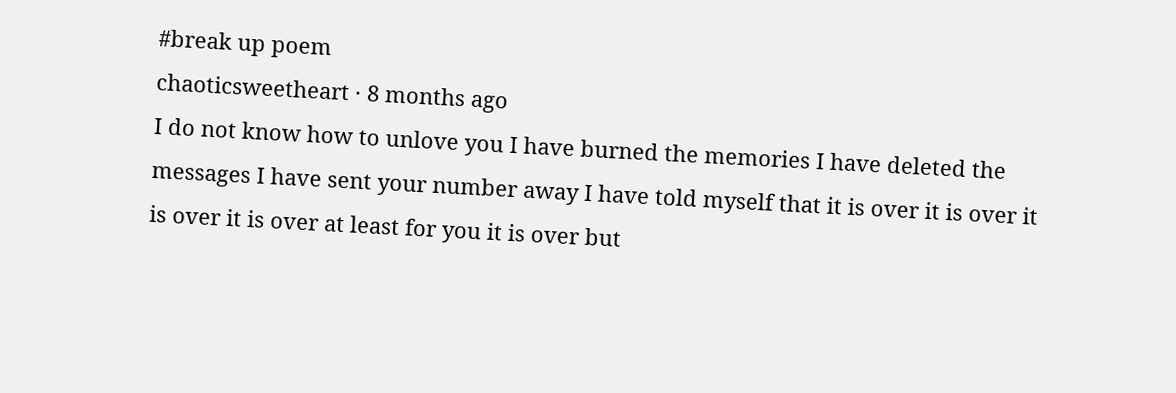#break up poem
chaoticsweetheart · 8 months ago
I do not know how to unlove you I have burned the memories I have deleted the messages I have sent your number away I have told myself that it is over it is over it is over it is over at least for you it is over but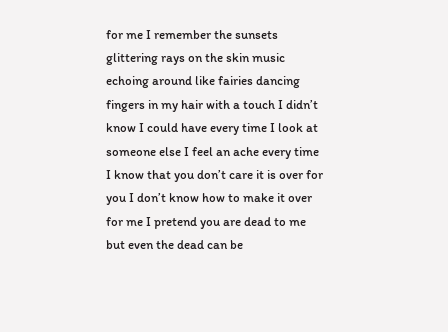for me I remember the sunsets glittering rays on the skin music echoing around like fairies dancing fingers in my hair with a touch I didn’t know I could have every time I look at someone else I feel an ache every time I know that you don’t care it is over for you I don’t know how to make it over for me I pretend you are dead to me but even the dead can be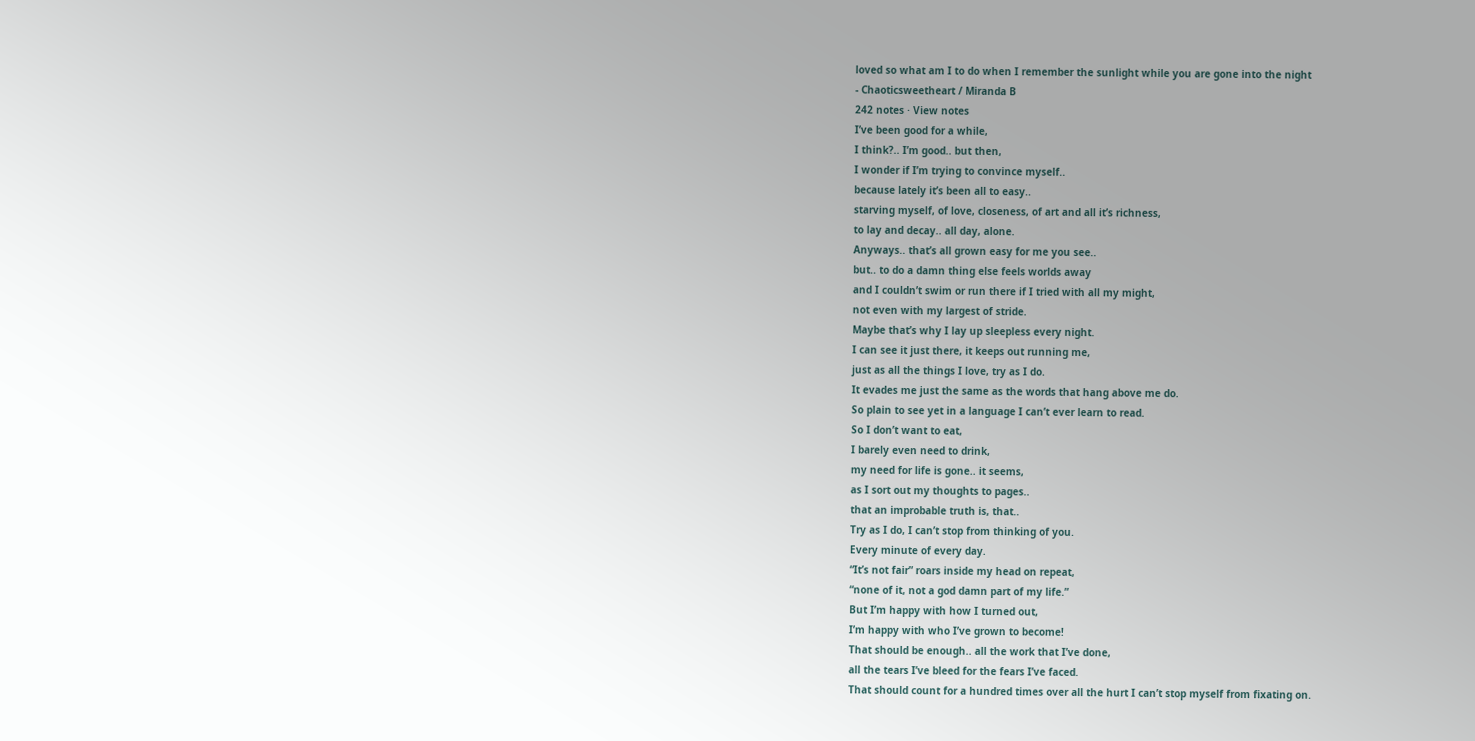loved so what am I to do when I remember the sunlight while you are gone into the night
- Chaoticsweetheart / Miranda B
242 notes · View notes
I’ve been good for a while,
I think?.. I’m good.. but then,
I wonder if I’m trying to convince myself..
because lately it’s been all to easy..
starving myself, of love, closeness, of art and all it’s richness,
to lay and decay.. all day, alone.
Anyways.. that’s all grown easy for me you see..
but.. to do a damn thing else feels worlds away
and I couldn’t swim or run there if I tried with all my might,
not even with my largest of stride.
Maybe that’s why I lay up sleepless every night.
I can see it just there, it keeps out running me,
just as all the things I love, try as I do.
It evades me just the same as the words that hang above me do.
So plain to see yet in a language I can’t ever learn to read.
So I don’t want to eat,
I barely even need to drink,
my need for life is gone.. it seems,
as I sort out my thoughts to pages..
that an improbable truth is, that..
Try as I do, I can’t stop from thinking of you.
Every minute of every day.
“It’s not fair” roars inside my head on repeat,
“none of it, not a god damn part of my life.”
But I’m happy with how I turned out,
I’m happy with who I’ve grown to become!
That should be enough.. all the work that I’ve done,
all the tears I’ve bleed for the fears I’ve faced.
That should count for a hundred times over all the hurt I can’t stop myself from fixating on.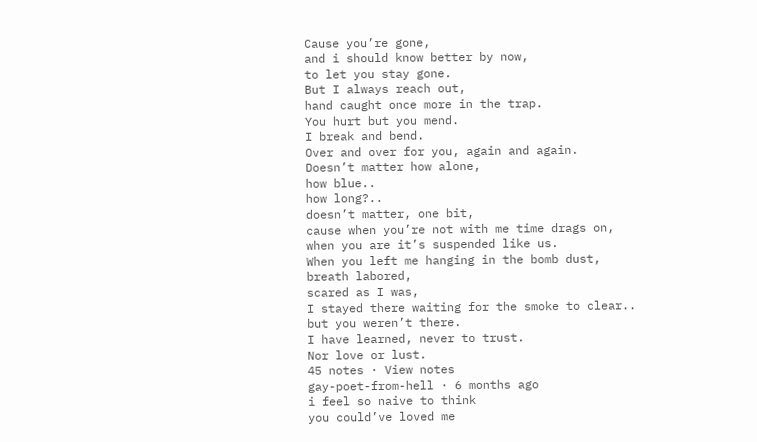Cause you’re gone,
and i should know better by now,
to let you stay gone.
But I always reach out,
hand caught once more in the trap.
You hurt but you mend.
I break and bend.
Over and over for you, again and again.
Doesn’t matter how alone,
how blue..
how long?..
doesn’t matter, one bit,
cause when you’re not with me time drags on,
when you are it’s suspended like us.
When you left me hanging in the bomb dust,
breath labored,
scared as I was,
I stayed there waiting for the smoke to clear..
but you weren’t there.
I have learned, never to trust.
Nor love or lust.
45 notes · View notes
gay-poet-from-hell · 6 months ago
i feel so naive to think
you could’ve loved me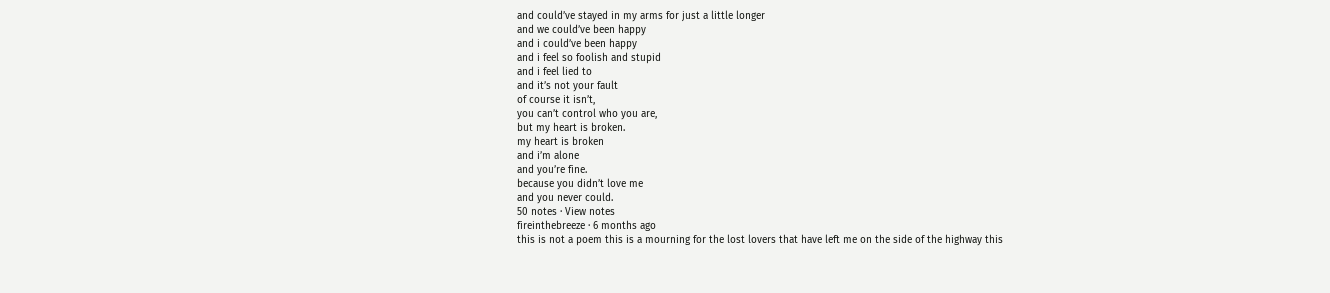and could’ve stayed in my arms for just a little longer
and we could’ve been happy
and i could’ve been happy
and i feel so foolish and stupid
and i feel lied to
and it’s not your fault
of course it isn’t,
you can’t control who you are,
but my heart is broken.
my heart is broken
and i’m alone
and you’re fine.
because you didn’t love me
and you never could.
50 notes · View notes
fireinthebreeze · 6 months ago
this is not a poem this is a mourning for the lost lovers that have left me on the side of the highway this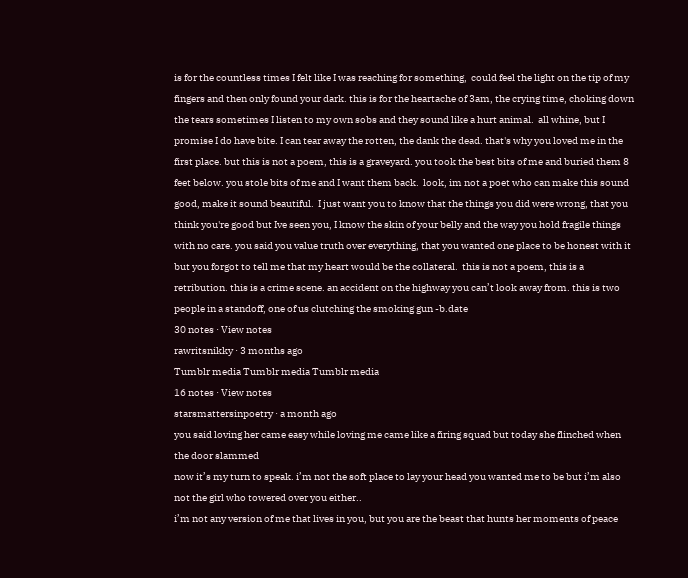is for the countless times I felt like I was reaching for something,  could feel the light on the tip of my fingers and then only found your dark. this is for the heartache of 3am, the crying time, choking down the tears sometimes I listen to my own sobs and they sound like a hurt animal.  all whine, but I promise I do have bite. I can tear away the rotten, the dank the dead. that's why you loved me in the first place. but this is not a poem, this is a graveyard. you took the best bits of me and buried them 8 feet below. you stole bits of me and I want them back.  look, im not a poet who can make this sound good, make it sound beautiful.  I just want you to know that the things you did were wrong, that you think you're good but Ive seen you, I know the skin of your belly and the way you hold fragile things with no care. you said you value truth over everything, that you wanted one place to be honest with it but you forgot to tell me that my heart would be the collateral.  this is not a poem, this is a retribution. this is a crime scene. an accident on the highway you can’t look away from. this is two people in a standoff, one of us clutching the smoking gun -b.date
30 notes · View notes
rawritsnikky · 3 months ago
Tumblr media Tumblr media Tumblr media
16 notes · View notes
starsmattersinpoetry · a month ago
you said loving her came easy while loving me came like a firing squad but today she flinched when the door slammed
now it’s my turn to speak. i’m not the soft place to lay your head you wanted me to be but i’m also not the girl who towered over you either..
i’m not any version of me that lives in you, but you are the beast that hunts her moments of peace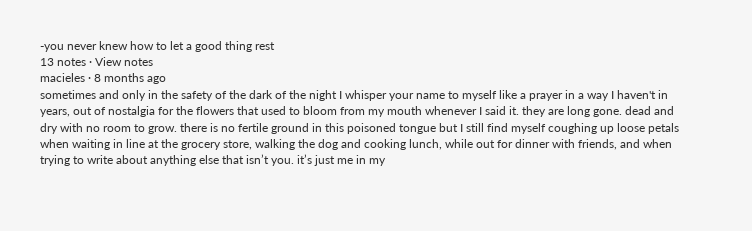-you never knew how to let a good thing rest
13 notes · View notes
macieles · 8 months ago
sometimes and only in the safety of the dark of the night I whisper your name to myself like a prayer in a way I haven't in years, out of nostalgia for the flowers that used to bloom from my mouth whenever I said it. they are long gone. dead and dry with no room to grow. there is no fertile ground in this poisoned tongue but I still find myself coughing up loose petals when waiting in line at the grocery store, walking the dog and cooking lunch, while out for dinner with friends, and when trying to write about anything else that isn’t you. it’s just me in my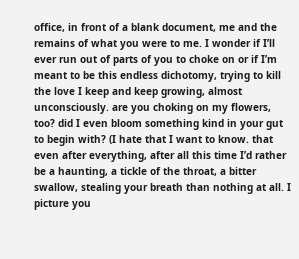office, in front of a blank document, me and the remains of what you were to me. I wonder if I’ll ever run out of parts of you to choke on or if I’m meant to be this endless dichotomy, trying to kill the love I keep and keep growing, almost unconsciously. are you choking on my flowers, too? did I even bloom something kind in your gut to begin with? (I hate that I want to know. that even after everything, after all this time I’d rather be a haunting, a tickle of the throat, a bitter swallow, stealing your breath than nothing at all. I picture you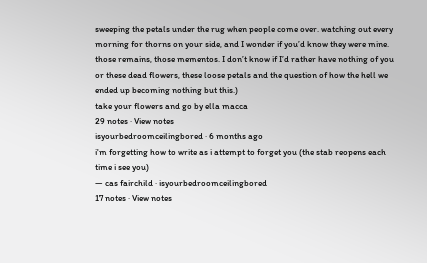sweeping the petals under the rug when people come over. watching out every morning for thorns on your side, and I wonder if you’d know they were mine. those remains, those mementos. I don’t know if I’d rather have nothing of you or these dead flowers, these loose petals and the question of how the hell we ended up becoming nothing but this.)
take your flowers and go by ella macca
29 notes · View notes
isyourbedroomceilingbored · 6 months ago
i'm forgetting how to write as i attempt to forget you (the stab reopens each time i see you)
— cas fairchild · isyourbedroomceilingbored
17 notes · View notes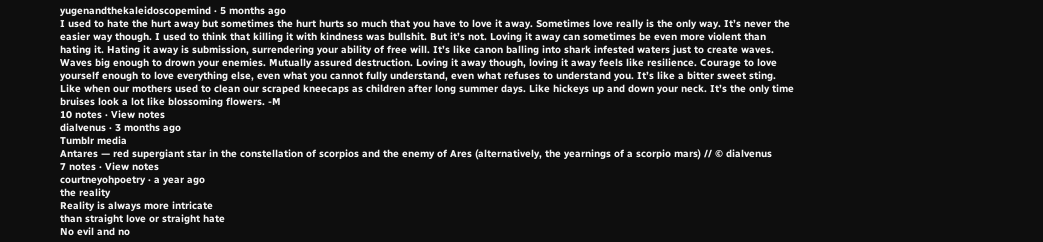yugenandthekaleidoscopemind · 5 months ago
I used to hate the hurt away but sometimes the hurt hurts so much that you have to love it away. Sometimes love really is the only way. It’s never the easier way though. I used to think that killing it with kindness was bullshit. But it’s not. Loving it away can sometimes be even more violent than hating it. Hating it away is submission, surrendering your ability of free will. It’s like canon balling into shark infested waters just to create waves. Waves big enough to drown your enemies. Mutually assured destruction. Loving it away though, loving it away feels like resilience. Courage to love yourself enough to love everything else, even what you cannot fully understand, even what refuses to understand you. It’s like a bitter sweet sting. Like when our mothers used to clean our scraped kneecaps as children after long summer days. Like hickeys up and down your neck. It’s the only time bruises look a lot like blossoming flowers. -M
10 notes · View notes
dialvenus · 3 months ago
Tumblr media
Antares — red supergiant star in the constellation of scorpios and the enemy of Ares (alternatively, the yearnings of a scorpio mars) // © dialvenus
7 notes · View notes
courtneyohpoetry · a year ago
the reality
Reality is always more intricate
than straight love or straight hate
No evil and no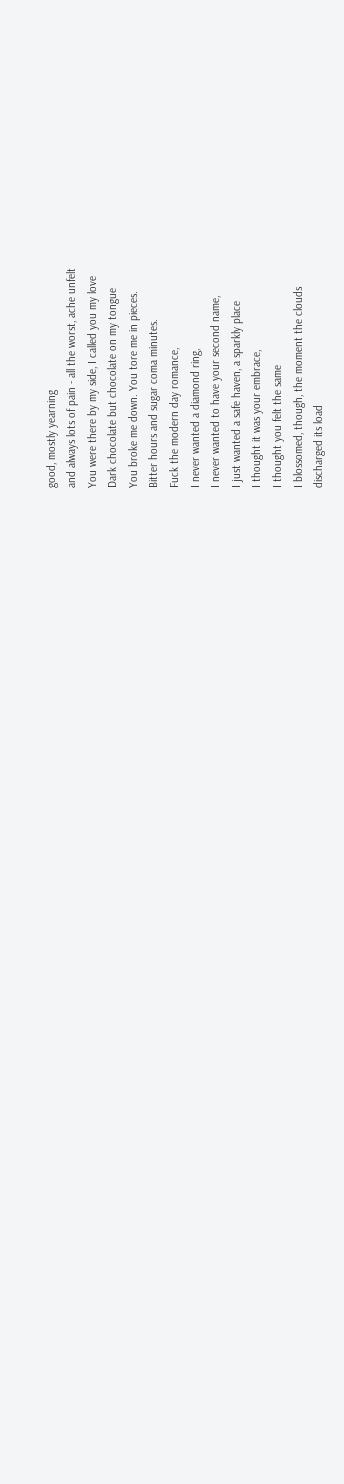good, mostly yearning
and always lots of pain - all the worst, ache unfelt
You were there by my side, I called you my love
Dark chocolate but chocolate on my tongue
You broke me down. You tore me in pieces.
Bitter hours and sugar coma minutes.
Fuck the modern day romance,
I never wanted a diamond ring,
I never wanted to have your second name,
I just wanted a safe haven, a sparkly place
I thought it was your embrace,
I thought you felt the same
I blossomed, though, the moment the clouds
discharged its load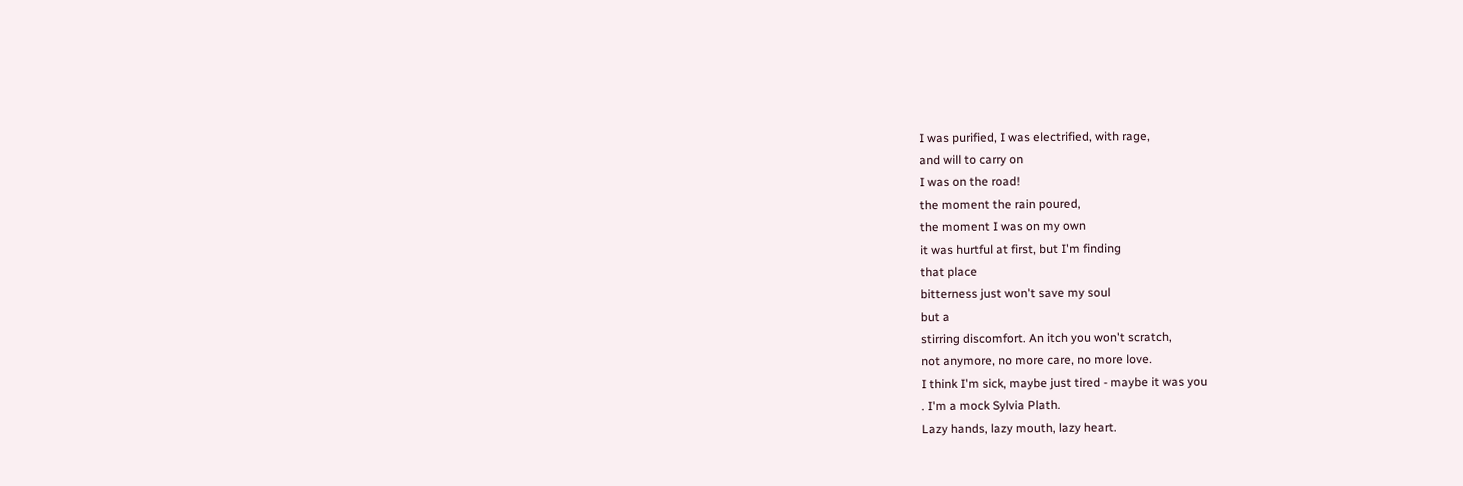I was purified, I was electrified, with rage,
and will to carry on
I was on the road!
the moment the rain poured,
the moment I was on my own
it was hurtful at first, but I'm finding
that place
bitterness just won't save my soul
but a
stirring discomfort. An itch you won't scratch,
not anymore, no more care, no more love.
I think I'm sick, maybe just tired - maybe it was you
. I'm a mock Sylvia Plath.
Lazy hands, lazy mouth, lazy heart.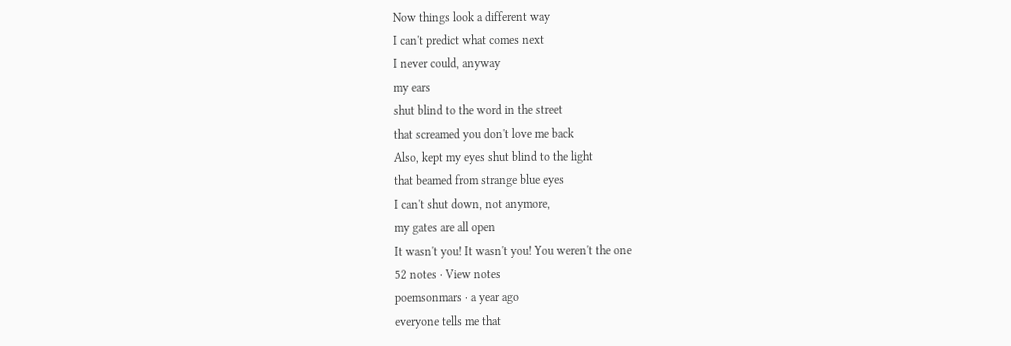Now things look a different way
I can't predict what comes next
I never could, anyway
my ears
shut blind to the word in the street
that screamed you don't love me back
Also, kept my eyes shut blind to the light
that beamed from strange blue eyes
I can't shut down, not anymore,
my gates are all open
It wasn't you! It wasn't you! You weren't the one
52 notes · View notes
poemsonmars · a year ago
everyone tells me that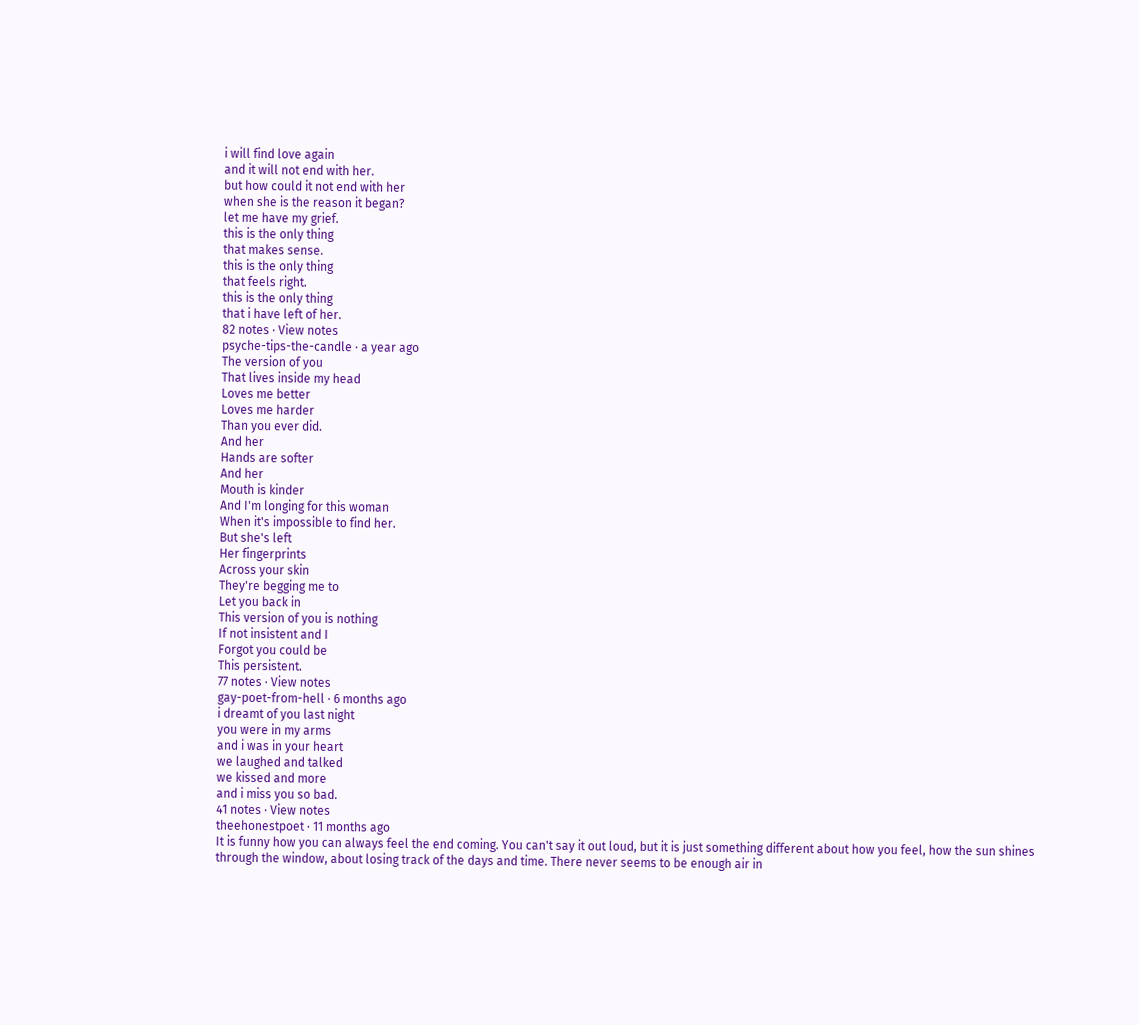i will find love again
and it will not end with her.
but how could it not end with her
when she is the reason it began?
let me have my grief.
this is the only thing
that makes sense.
this is the only thing
that feels right.
this is the only thing
that i have left of her.
82 notes · View notes
psyche-tips-the-candle · a year ago
The version of you
That lives inside my head
Loves me better
Loves me harder
Than you ever did.
And her
Hands are softer
And her
Mouth is kinder
And I'm longing for this woman
When it's impossible to find her.
But she's left
Her fingerprints
Across your skin
They're begging me to
Let you back in
This version of you is nothing
If not insistent and I
Forgot you could be
This persistent.
77 notes · View notes
gay-poet-from-hell · 6 months ago
i dreamt of you last night
you were in my arms
and i was in your heart
we laughed and talked
we kissed and more
and i miss you so bad.
41 notes · View notes
theehonestpoet · 11 months ago
It is funny how you can always feel the end coming. You can't say it out loud, but it is just something different about how you feel, how the sun shines through the window, about losing track of the days and time. There never seems to be enough air in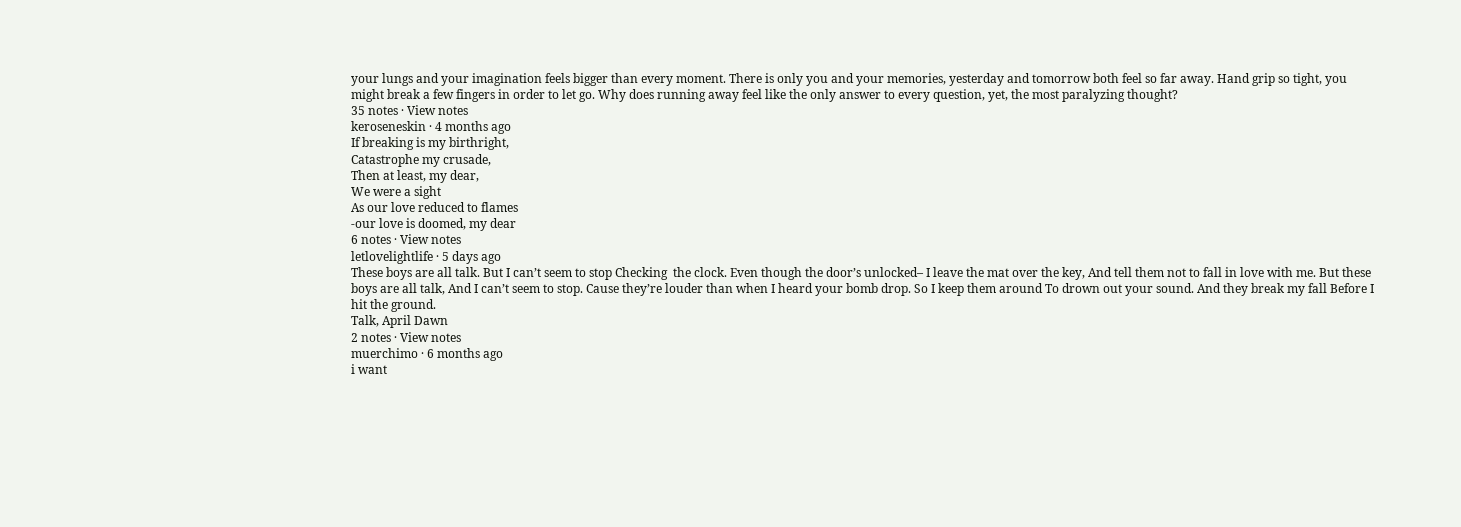your lungs and your imagination feels bigger than every moment. There is only you and your memories, yesterday and tomorrow both feel so far away. Hand grip so tight, you might break a few fingers in order to let go. Why does running away feel like the only answer to every question, yet, the most paralyzing thought?
35 notes · View notes
keroseneskin · 4 months ago
If breaking is my birthright,
Catastrophe my crusade,
Then at least, my dear,
We were a sight
As our love reduced to flames
-our love is doomed, my dear
6 notes · View notes
letlovelightlife · 5 days ago
These boys are all talk. But I can’t seem to stop Checking  the clock. Even though the door’s unlocked– I leave the mat over the key, And tell them not to fall in love with me. But these boys are all talk, And I can’t seem to stop. Cause they’re louder than when I heard your bomb drop. So I keep them around To drown out your sound. And they break my fall Before I hit the ground.
Talk, April Dawn
2 notes · View notes
muerchimo · 6 months ago
i want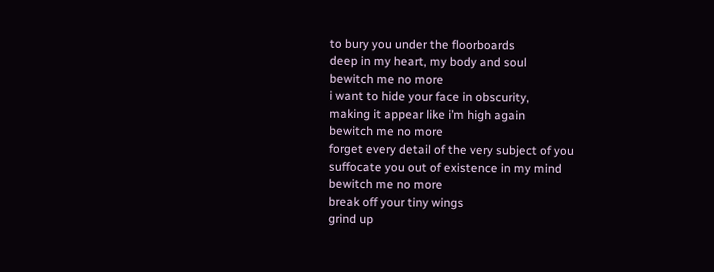to bury you under the floorboards
deep in my heart, my body and soul
bewitch me no more
i want to hide your face in obscurity,
making it appear like i’m high again
bewitch me no more
forget every detail of the very subject of you
suffocate you out of existence in my mind
bewitch me no more
break off your tiny wings
grind up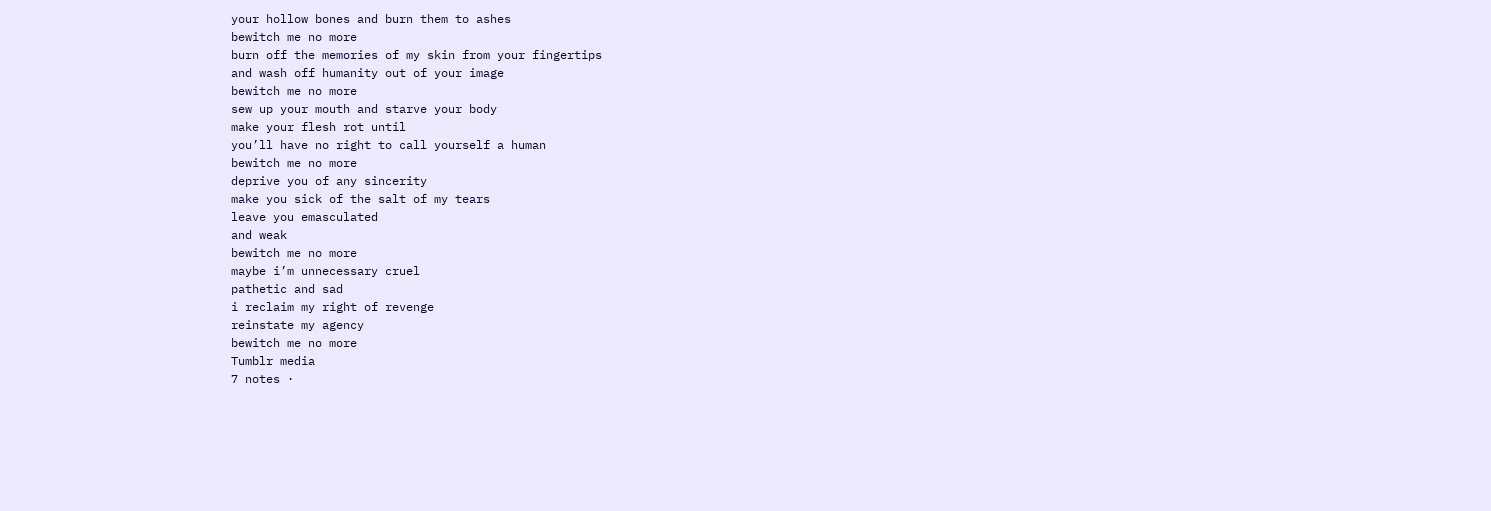your hollow bones and burn them to ashes
bewitch me no more
burn off the memories of my skin from your fingertips
and wash off humanity out of your image
bewitch me no more
sew up your mouth and starve your body
make your flesh rot until
you’ll have no right to call yourself a human
bewitch me no more
deprive you of any sincerity
make you sick of the salt of my tears
leave you emasculated
and weak
bewitch me no more
maybe i’m unnecessary cruel
pathetic and sad
i reclaim my right of revenge
reinstate my agency
bewitch me no more
Tumblr media
7 notes ·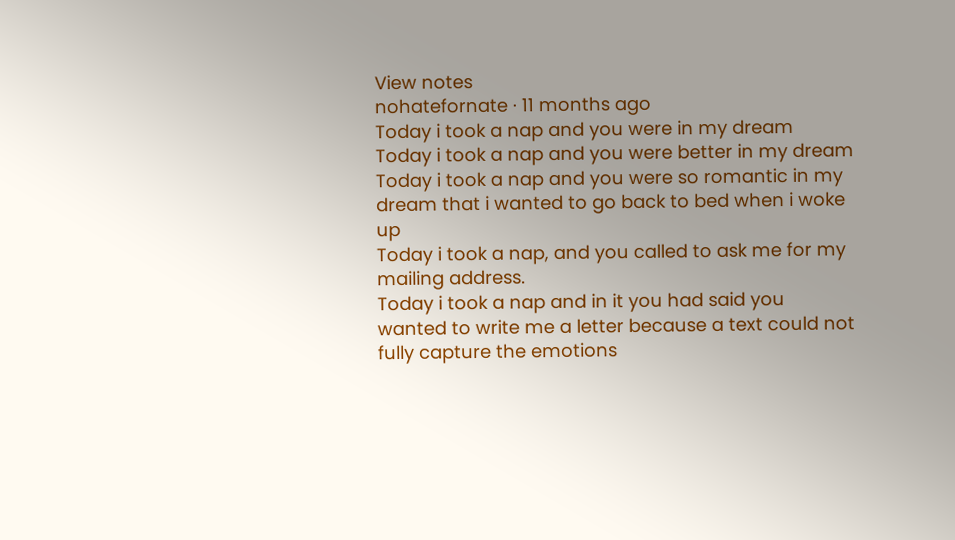View notes
nohatefornate · 11 months ago
Today i took a nap and you were in my dream
Today i took a nap and you were better in my dream
Today i took a nap and you were so romantic in my dream that i wanted to go back to bed when i woke up
Today i took a nap, and you called to ask me for my mailing address.
Today i took a nap and in it you had said you wanted to write me a letter because a text could not fully capture the emotions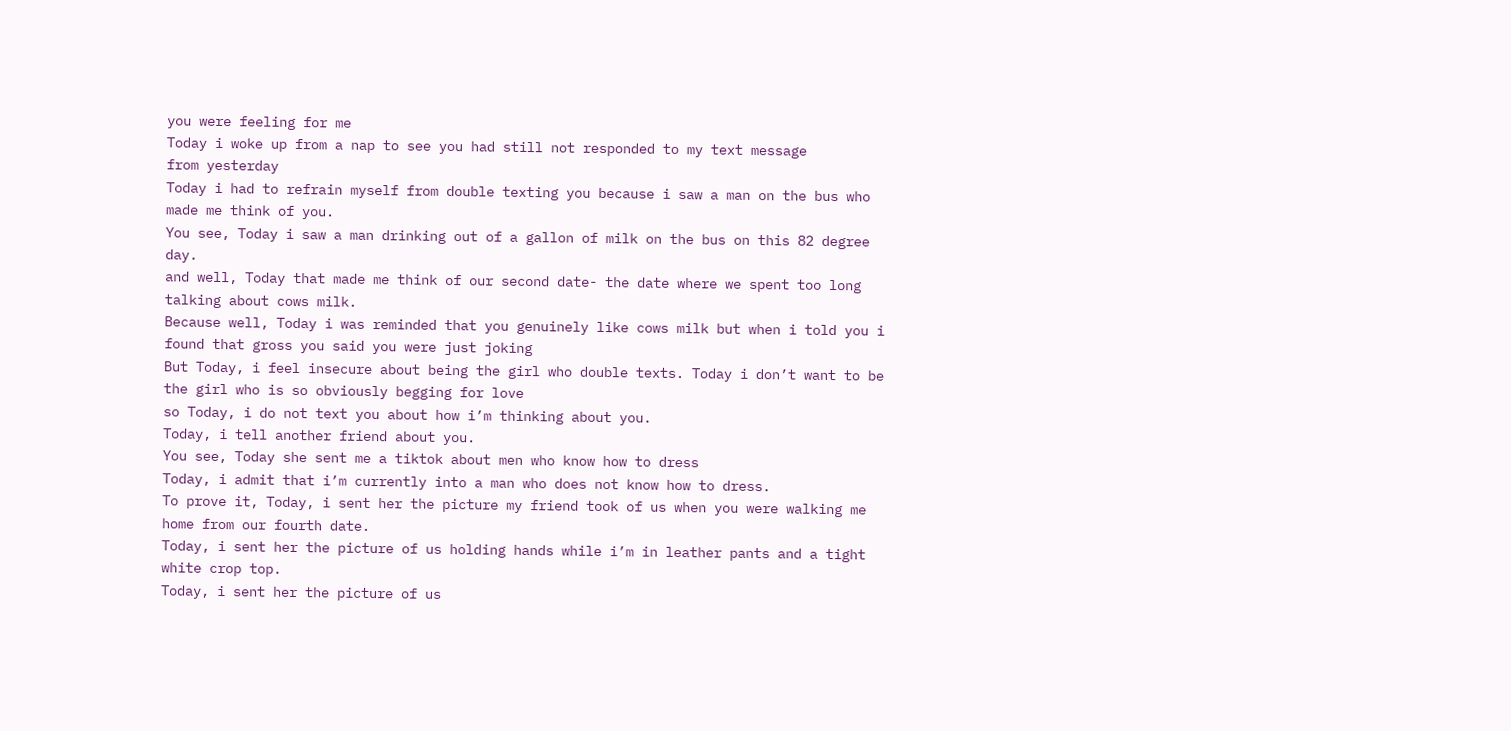you were feeling for me
Today i woke up from a nap to see you had still not responded to my text message
from yesterday
Today i had to refrain myself from double texting you because i saw a man on the bus who made me think of you.
You see, Today i saw a man drinking out of a gallon of milk on the bus on this 82 degree day.
and well, Today that made me think of our second date- the date where we spent too long talking about cows milk.
Because well, Today i was reminded that you genuinely like cows milk but when i told you i found that gross you said you were just joking
But Today, i feel insecure about being the girl who double texts. Today i don’t want to be the girl who is so obviously begging for love
so Today, i do not text you about how i’m thinking about you.
Today, i tell another friend about you.
You see, Today she sent me a tiktok about men who know how to dress
Today, i admit that i’m currently into a man who does not know how to dress.
To prove it, Today, i sent her the picture my friend took of us when you were walking me home from our fourth date.
Today, i sent her the picture of us holding hands while i’m in leather pants and a tight white crop top.
Today, i sent her the picture of us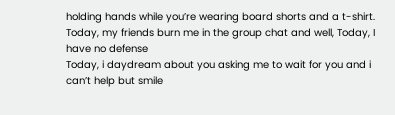holding hands while you’re wearing board shorts and a t-shirt.
Today, my friends burn me in the group chat and well, Today, I have no defense
Today, i daydream about you asking me to wait for you and i can’t help but smile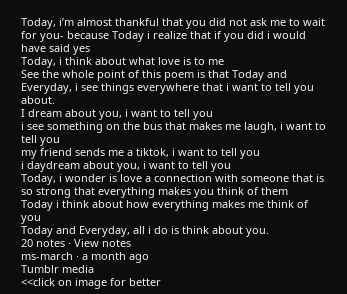Today, i’m almost thankful that you did not ask me to wait for you- because Today i realize that if you did i would have said yes
Today, i think about what love is to me
See the whole point of this poem is that Today and Everyday, i see things everywhere that i want to tell you about.
I dream about you, i want to tell you
i see something on the bus that makes me laugh, i want to tell you
my friend sends me a tiktok, i want to tell you
i daydream about you, i want to tell you
Today, i wonder is love a connection with someone that is so strong that everything makes you think of them
Today i think about how everything makes me think of you
Today and Everyday, all i do is think about you.
20 notes · View notes
ms-march · a month ago
Tumblr media
<<click on image for better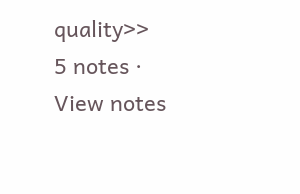quality>>
5 notes · View notes